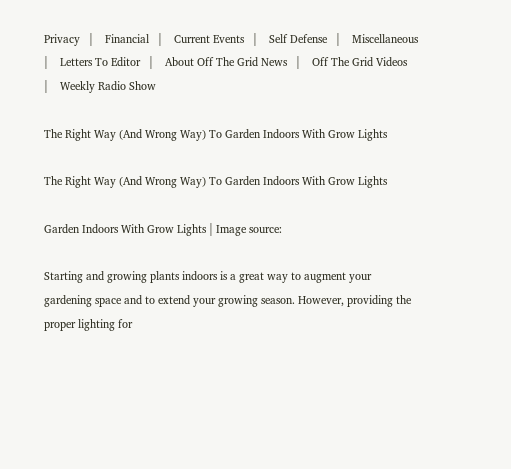Privacy   |    Financial   |    Current Events   |    Self Defense   |    Miscellaneous   |    Letters To Editor   |    About Off The Grid News   |    Off The Grid Videos   |    Weekly Radio Show

The Right Way (And Wrong Way) To Garden Indoors With Grow Lights

The Right Way (And Wrong Way) To Garden Indoors With Grow Lights

Garden Indoors With Grow Lights | Image source:

Starting and growing plants indoors is a great way to augment your gardening space and to extend your growing season. However, providing the proper lighting for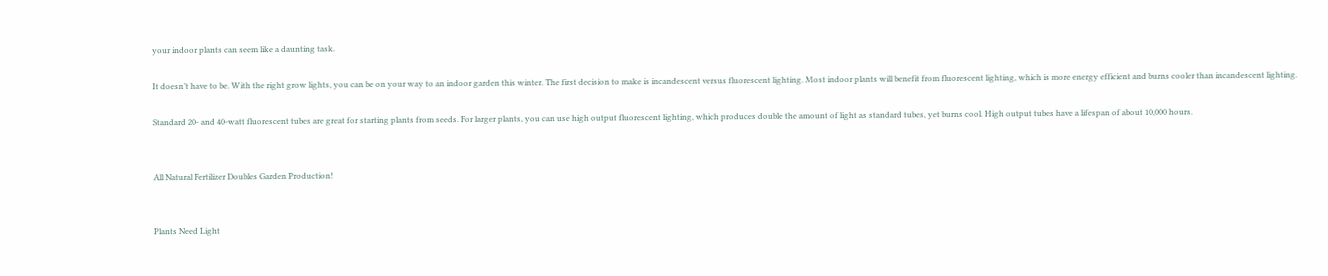your indoor plants can seem like a daunting task.

It doesn’t have to be. With the right grow lights, you can be on your way to an indoor garden this winter. The first decision to make is incandescent versus fluorescent lighting. Most indoor plants will benefit from fluorescent lighting, which is more energy efficient and burns cooler than incandescent lighting.

Standard 20- and 40-watt fluorescent tubes are great for starting plants from seeds. For larger plants, you can use high output fluorescent lighting, which produces double the amount of light as standard tubes, yet burns cool. High output tubes have a lifespan of about 10,000 hours.


All Natural Fertilizer Doubles Garden Production!


Plants Need Light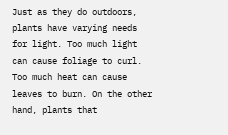Just as they do outdoors, plants have varying needs for light. Too much light can cause foliage to curl. Too much heat can cause leaves to burn. On the other hand, plants that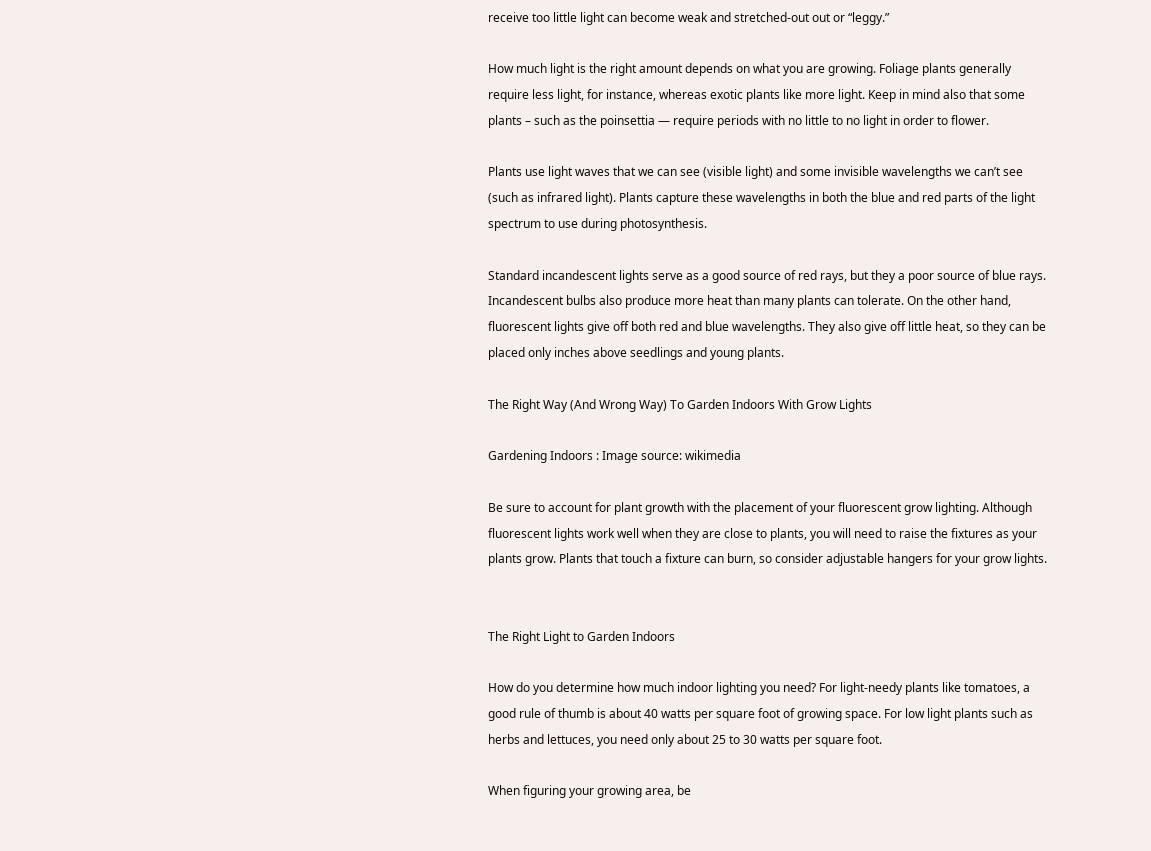receive too little light can become weak and stretched-out out or “leggy.”

How much light is the right amount depends on what you are growing. Foliage plants generally require less light, for instance, whereas exotic plants like more light. Keep in mind also that some plants – such as the poinsettia — require periods with no little to no light in order to flower.

Plants use light waves that we can see (visible light) and some invisible wavelengths we can’t see (such as infrared light). Plants capture these wavelengths in both the blue and red parts of the light spectrum to use during photosynthesis.

Standard incandescent lights serve as a good source of red rays, but they a poor source of blue rays. Incandescent bulbs also produce more heat than many plants can tolerate. On the other hand, fluorescent lights give off both red and blue wavelengths. They also give off little heat, so they can be placed only inches above seedlings and young plants.

The Right Way (And Wrong Way) To Garden Indoors With Grow Lights

Gardening Indoors : Image source: wikimedia

Be sure to account for plant growth with the placement of your fluorescent grow lighting. Although fluorescent lights work well when they are close to plants, you will need to raise the fixtures as your plants grow. Plants that touch a fixture can burn, so consider adjustable hangers for your grow lights.


The Right Light to Garden Indoors

How do you determine how much indoor lighting you need? For light-needy plants like tomatoes, a good rule of thumb is about 40 watts per square foot of growing space. For low light plants such as herbs and lettuces, you need only about 25 to 30 watts per square foot.

When figuring your growing area, be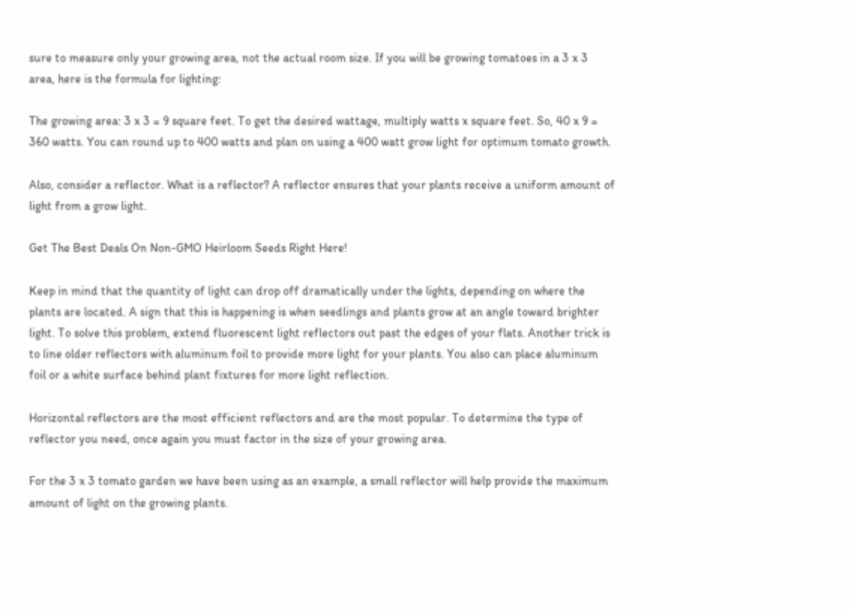sure to measure only your growing area, not the actual room size. If you will be growing tomatoes in a 3 x 3 area, here is the formula for lighting:

The growing area: 3 x 3 = 9 square feet. To get the desired wattage, multiply watts x square feet. So, 40 x 9 = 360 watts. You can round up to 400 watts and plan on using a 400 watt grow light for optimum tomato growth.

Also, consider a reflector. What is a reflector? A reflector ensures that your plants receive a uniform amount of light from a grow light.

Get The Best Deals On Non-GMO Heirloom Seeds Right Here!

Keep in mind that the quantity of light can drop off dramatically under the lights, depending on where the plants are located. A sign that this is happening is when seedlings and plants grow at an angle toward brighter light. To solve this problem, extend fluorescent light reflectors out past the edges of your flats. Another trick is to line older reflectors with aluminum foil to provide more light for your plants. You also can place aluminum foil or a white surface behind plant fixtures for more light reflection.

Horizontal reflectors are the most efficient reflectors and are the most popular. To determine the type of reflector you need, once again you must factor in the size of your growing area.

For the 3 x 3 tomato garden we have been using as an example, a small reflector will help provide the maximum amount of light on the growing plants.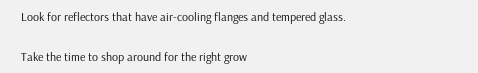Look for reflectors that have air-cooling flanges and tempered glass.

Take the time to shop around for the right grow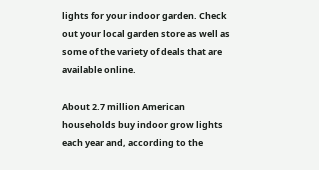lights for your indoor garden. Check out your local garden store as well as some of the variety of deals that are available online.

About 2.7 million American households buy indoor grow lights each year and, according to the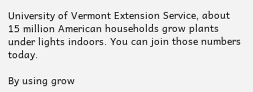University of Vermont Extension Service, about 15 million American households grow plants under lights indoors. You can join those numbers today.

By using grow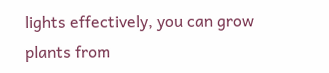lights effectively, you can grow plants from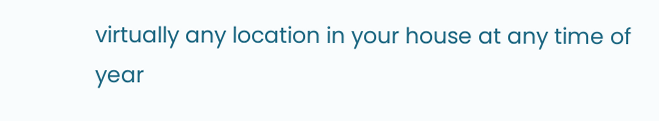virtually any location in your house at any time of year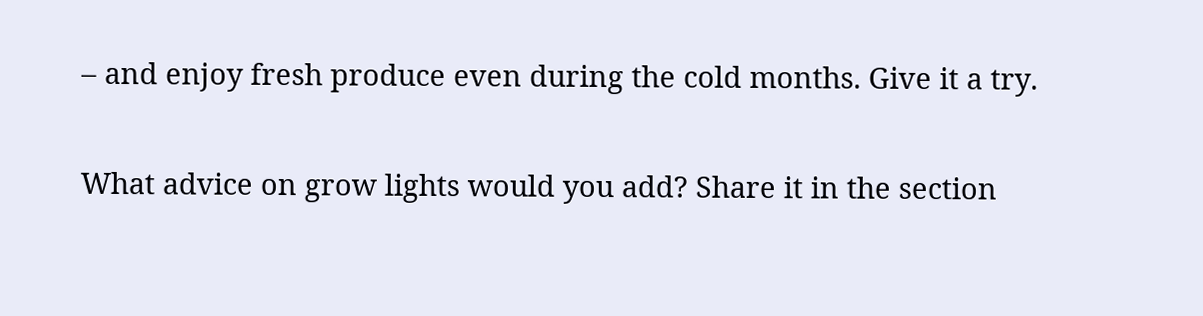– and enjoy fresh produce even during the cold months. Give it a try.

What advice on grow lights would you add? Share it in the section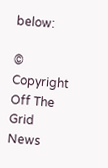below:

© Copyright Off The Grid News